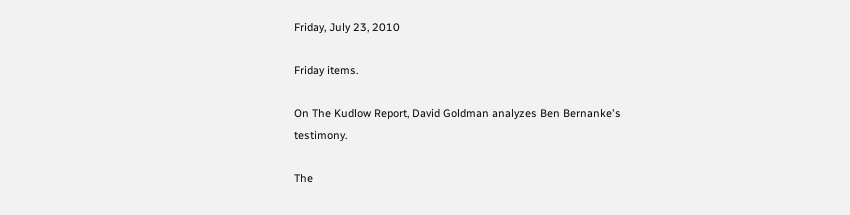Friday, July 23, 2010

Friday items.

On The Kudlow Report, David Goldman analyzes Ben Bernanke's testimony.

The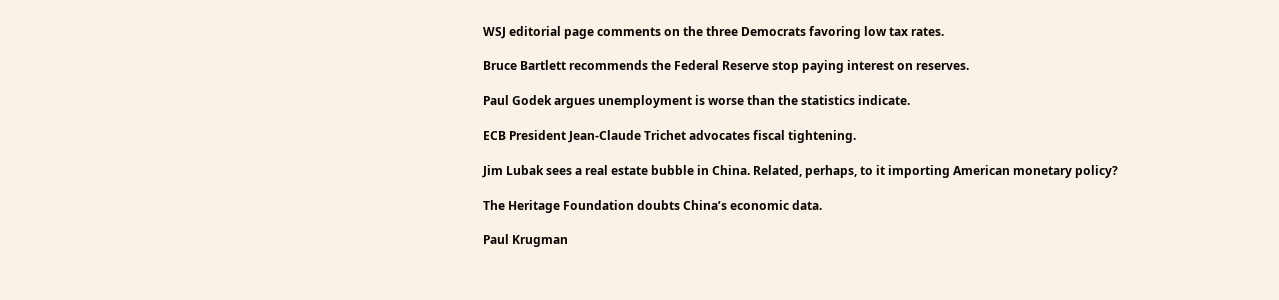WSJ editorial page comments on the three Democrats favoring low tax rates.

Bruce Bartlett recommends the Federal Reserve stop paying interest on reserves.

Paul Godek argues unemployment is worse than the statistics indicate.

ECB President Jean-Claude Trichet advocates fiscal tightening.

Jim Lubak sees a real estate bubble in China. Related, perhaps, to it importing American monetary policy?

The Heritage Foundation doubts China’s economic data.

Paul Krugman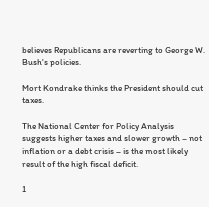believes Republicans are reverting to George W. Bush's policies.

Mort Kondrake thinks the President should cut taxes.

The National Center for Policy Analysis suggests higher taxes and slower growth – not inflation or a debt crisis – is the most likely result of the high fiscal deficit.

1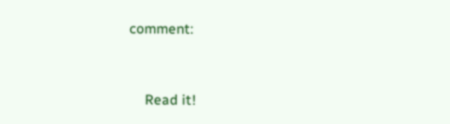comment:


    Read it!